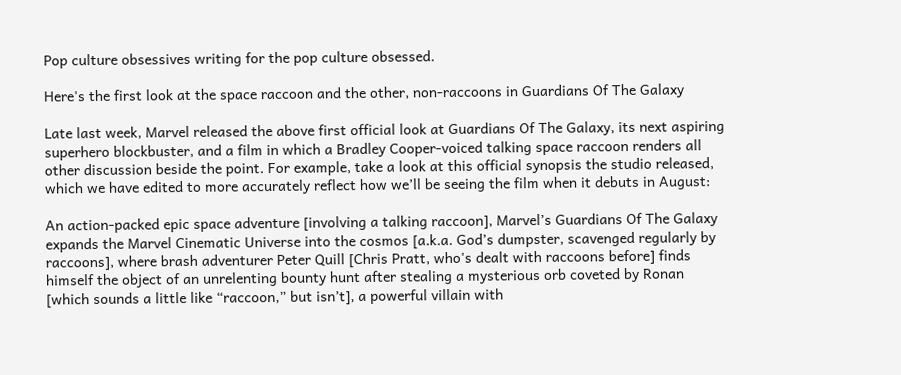Pop culture obsessives writing for the pop culture obsessed.

Here's the first look at the space raccoon and the other, non-raccoons in Guardians Of The Galaxy

Late last week, Marvel released the above first official look at Guardians Of The Galaxy, its next aspiring superhero blockbuster, and a film in which a Bradley Cooper-voiced talking space raccoon renders all other discussion beside the point. For example, take a look at this official synopsis the studio released, which we have edited to more accurately reflect how we’ll be seeing the film when it debuts in August:

An action-packed epic space adventure [involving a talking raccoon], Marvel’s Guardians Of The Galaxy expands the Marvel Cinematic Universe into the cosmos [a.k.a. God’s dumpster, scavenged regularly by raccoons], where brash adventurer Peter Quill [Chris Pratt, who's dealt with raccoons before] finds himself the object of an unrelenting bounty hunt after stealing a mysterious orb coveted by Ronan [which sounds a little like “raccoon,” but isn’t], a powerful villain with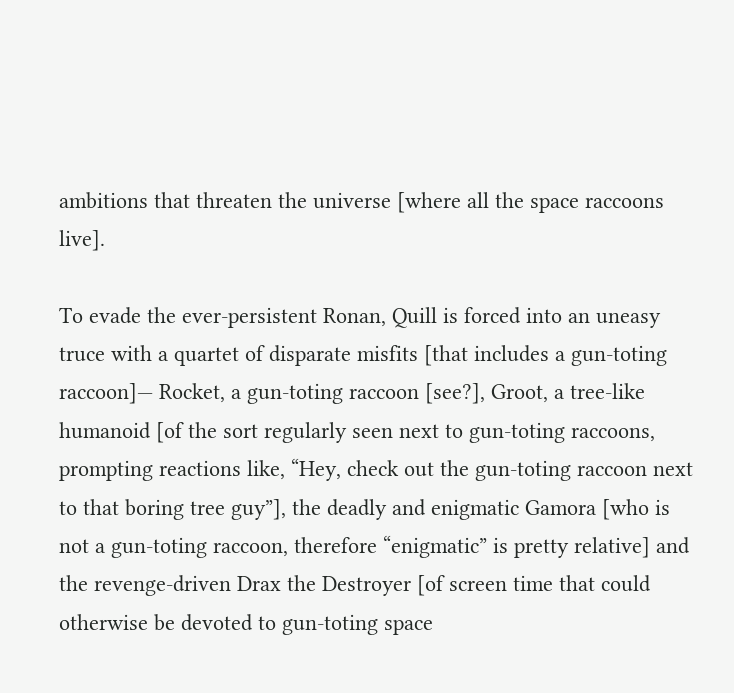ambitions that threaten the universe [where all the space raccoons live].

To evade the ever-persistent Ronan, Quill is forced into an uneasy truce with a quartet of disparate misfits [that includes a gun-toting raccoon]— Rocket, a gun-toting raccoon [see?], Groot, a tree-like humanoid [of the sort regularly seen next to gun-toting raccoons, prompting reactions like, “Hey, check out the gun-toting raccoon next to that boring tree guy”], the deadly and enigmatic Gamora [who is not a gun-toting raccoon, therefore “enigmatic” is pretty relative] and the revenge-driven Drax the Destroyer [of screen time that could otherwise be devoted to gun-toting space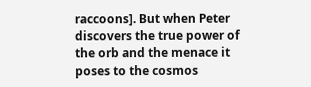raccoons]. But when Peter discovers the true power of the orb and the menace it poses to the cosmos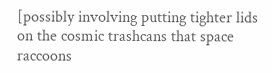[possibly involving putting tighter lids on the cosmic trashcans that space raccoons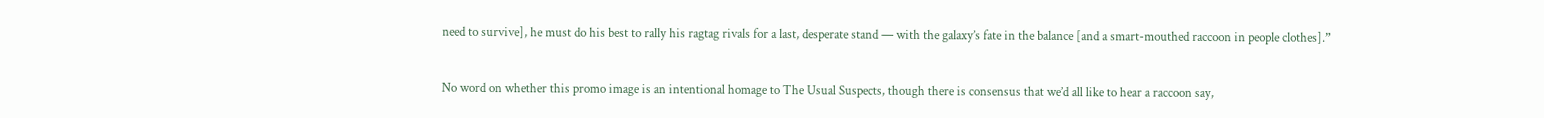need to survive], he must do his best to rally his ragtag rivals for a last, desperate stand — with the galaxy’s fate in the balance [and a smart-mouthed raccoon in people clothes].”


No word on whether this promo image is an intentional homage to The Usual Suspects, though there is consensus that we’d all like to hear a raccoon say,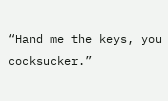“Hand me the keys, you cocksucker.”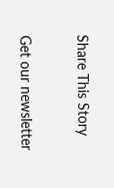Share This Story

Get our newsletter